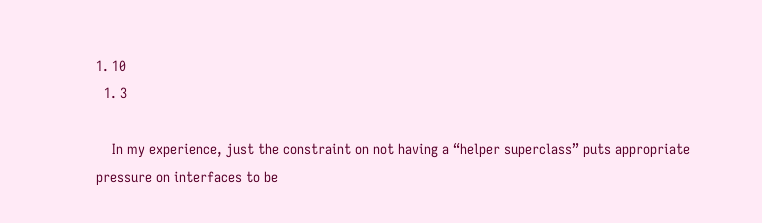1. 10
  1. 3

    In my experience, just the constraint on not having a “helper superclass” puts appropriate pressure on interfaces to be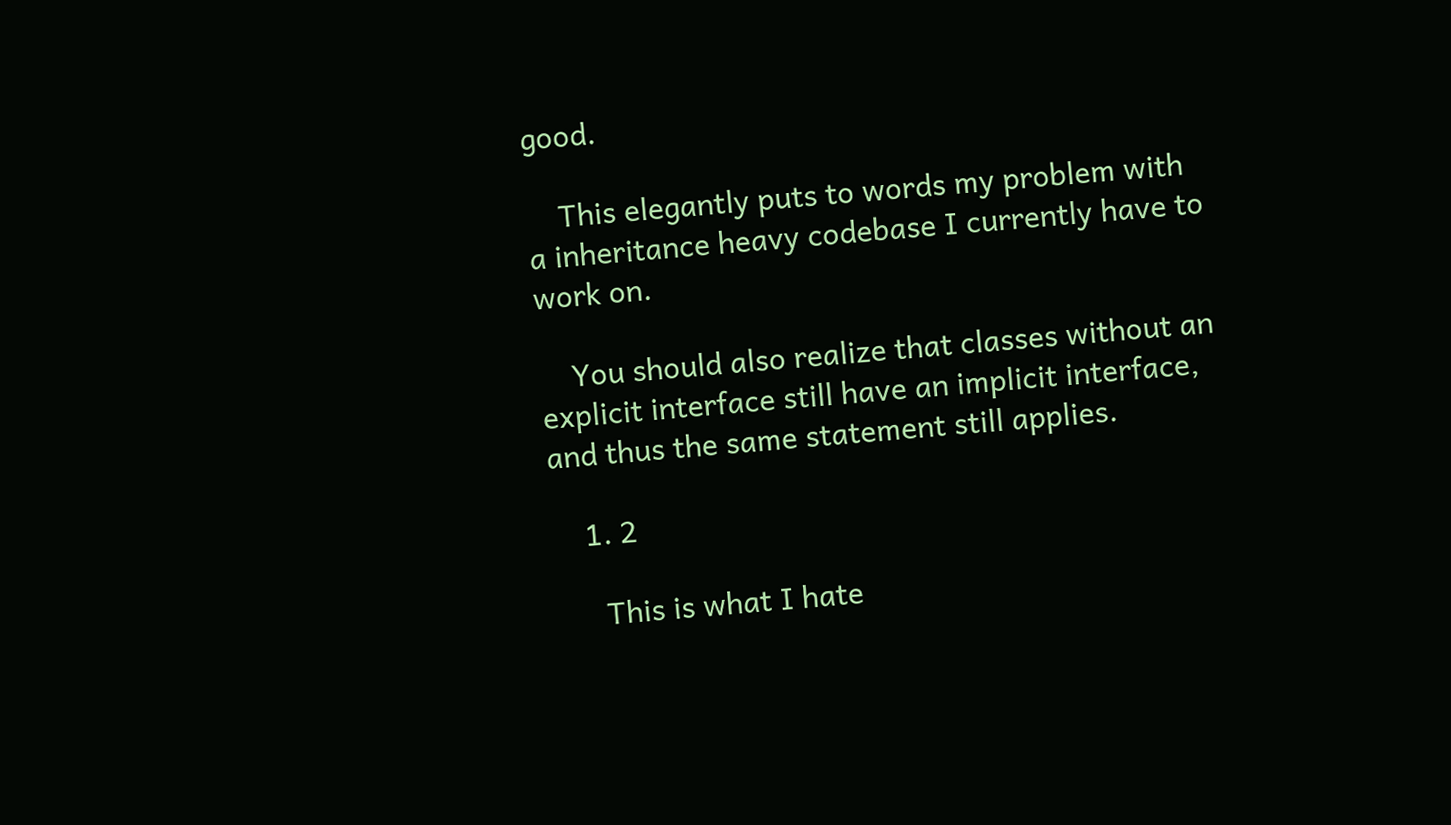good.

    This elegantly puts to words my problem with a inheritance heavy codebase I currently have to work on.

    You should also realize that classes without an explicit interface still have an implicit interface, and thus the same statement still applies.

    1. 2

      This is what I hate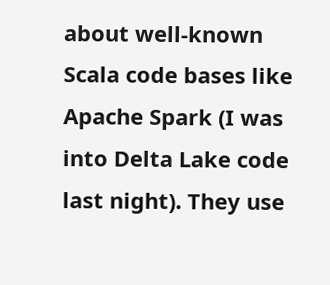about well-known Scala code bases like Apache Spark (I was into Delta Lake code last night). They use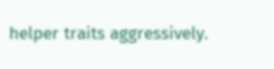helper traits aggressively.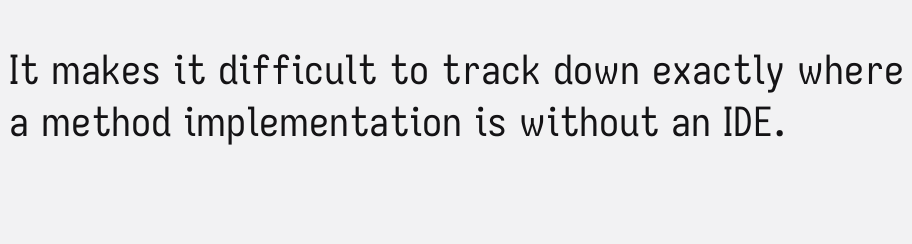It makes it difficult to track down exactly where a method implementation is without an IDE.